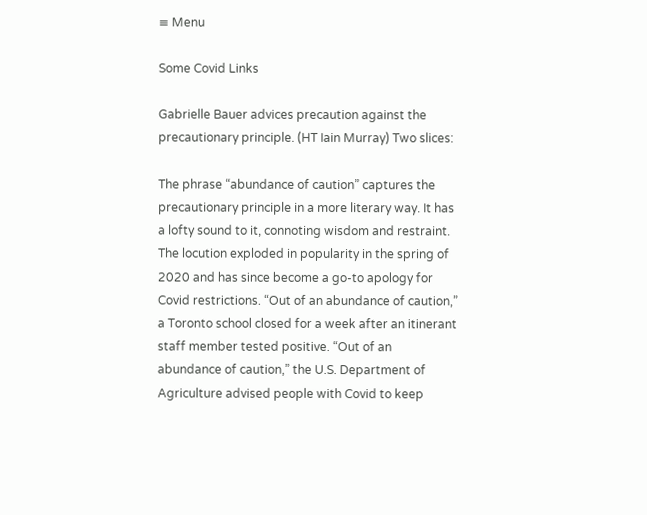≡ Menu

Some Covid Links

Gabrielle Bauer advices precaution against the precautionary principle. (HT Iain Murray) Two slices:

The phrase “abundance of caution” captures the precautionary principle in a more literary way. It has a lofty sound to it, connoting wisdom and restraint. The locution exploded in popularity in the spring of 2020 and has since become a go-to apology for Covid restrictions. “Out of an abundance of caution,” a Toronto school closed for a week after an itinerant staff member tested positive. “Out of an abundance of caution,” the U.S. Department of Agriculture advised people with Covid to keep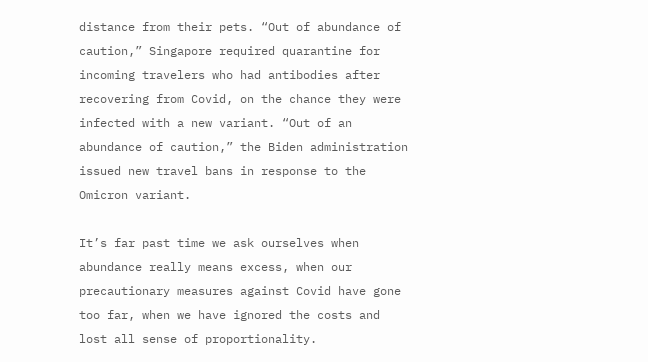distance from their pets. “Out of abundance of caution,” Singapore required quarantine for incoming travelers who had antibodies after recovering from Covid, on the chance they were infected with a new variant. “Out of an abundance of caution,” the Biden administration issued new travel bans in response to the Omicron variant.

It’s far past time we ask ourselves when abundance really means excess, when our precautionary measures against Covid have gone too far, when we have ignored the costs and lost all sense of proportionality.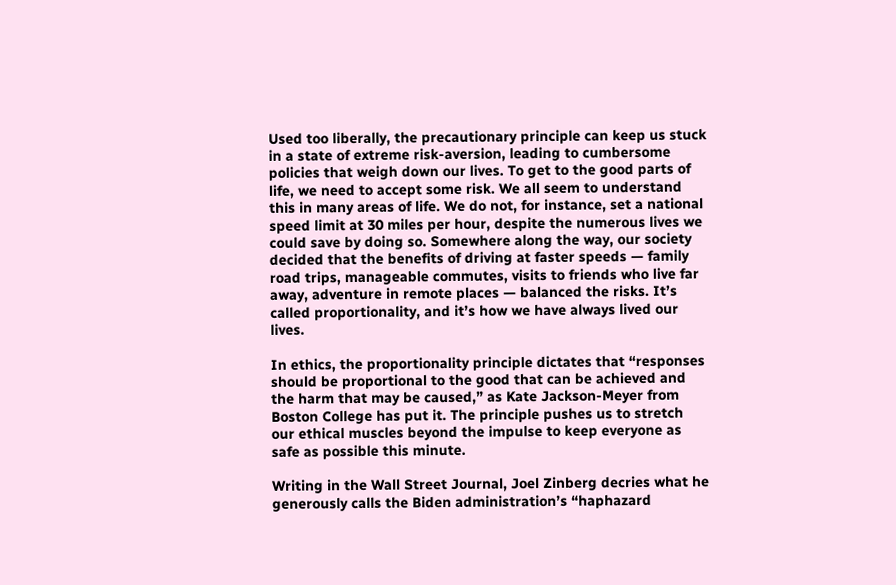Used too liberally, the precautionary principle can keep us stuck in a state of extreme risk-aversion, leading to cumbersome policies that weigh down our lives. To get to the good parts of life, we need to accept some risk. We all seem to understand this in many areas of life. We do not, for instance, set a national speed limit at 30 miles per hour, despite the numerous lives we could save by doing so. Somewhere along the way, our society decided that the benefits of driving at faster speeds — family road trips, manageable commutes, visits to friends who live far away, adventure in remote places — balanced the risks. It’s called proportionality, and it’s how we have always lived our lives.

In ethics, the proportionality principle dictates that “responses should be proportional to the good that can be achieved and the harm that may be caused,” as Kate Jackson-Meyer from Boston College has put it. The principle pushes us to stretch our ethical muscles beyond the impulse to keep everyone as safe as possible this minute.

Writing in the Wall Street Journal, Joel Zinberg decries what he generously calls the Biden administration’s “haphazard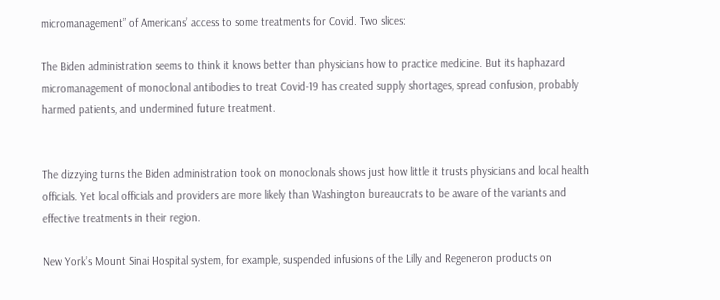micromanagement” of Americans’ access to some treatments for Covid. Two slices:

The Biden administration seems to think it knows better than physicians how to practice medicine. But its haphazard micromanagement of monoclonal antibodies to treat Covid-19 has created supply shortages, spread confusion, probably harmed patients, and undermined future treatment.


The dizzying turns the Biden administration took on monoclonals shows just how little it trusts physicians and local health officials. Yet local officials and providers are more likely than Washington bureaucrats to be aware of the variants and effective treatments in their region.

New York’s Mount Sinai Hospital system, for example, suspended infusions of the Lilly and Regeneron products on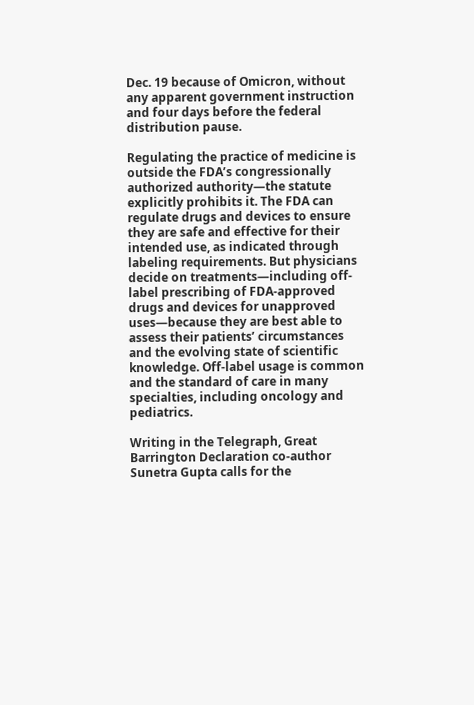Dec. 19 because of Omicron, without any apparent government instruction and four days before the federal distribution pause.

Regulating the practice of medicine is outside the FDA’s congressionally authorized authority—the statute explicitly prohibits it. The FDA can regulate drugs and devices to ensure they are safe and effective for their intended use, as indicated through labeling requirements. But physicians decide on treatments—including off-label prescribing of FDA-approved drugs and devices for unapproved uses—because they are best able to assess their patients’ circumstances and the evolving state of scientific knowledge. Off-label usage is common and the standard of care in many specialties, including oncology and pediatrics.

Writing in the Telegraph, Great Barrington Declaration co-author Sunetra Gupta calls for the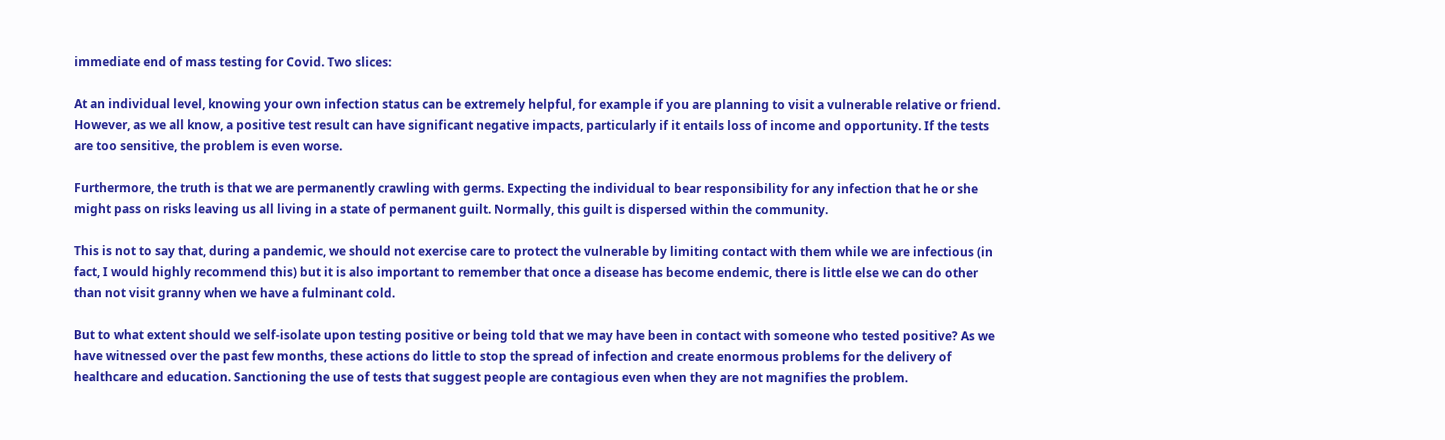immediate end of mass testing for Covid. Two slices:

At an individual level, knowing your own infection status can be extremely helpful, for example if you are planning to visit a vulnerable relative or friend. However, as we all know, a positive test result can have significant negative impacts, particularly if it entails loss of income and opportunity. If the tests are too sensitive, the problem is even worse.

Furthermore, the truth is that we are permanently crawling with germs. Expecting the individual to bear responsibility for any infection that he or she might pass on risks leaving us all living in a state of permanent guilt. Normally, this guilt is dispersed within the community.

This is not to say that, during a pandemic, we should not exercise care to protect the vulnerable by limiting contact with them while we are infectious (in fact, I would highly recommend this) but it is also important to remember that once a disease has become endemic, there is little else we can do other than not visit granny when we have a fulminant cold.

But to what extent should we self-isolate upon testing positive or being told that we may have been in contact with someone who tested positive? As we have witnessed over the past few months, these actions do little to stop the spread of infection and create enormous problems for the delivery of healthcare and education. Sanctioning the use of tests that suggest people are contagious even when they are not magnifies the problem.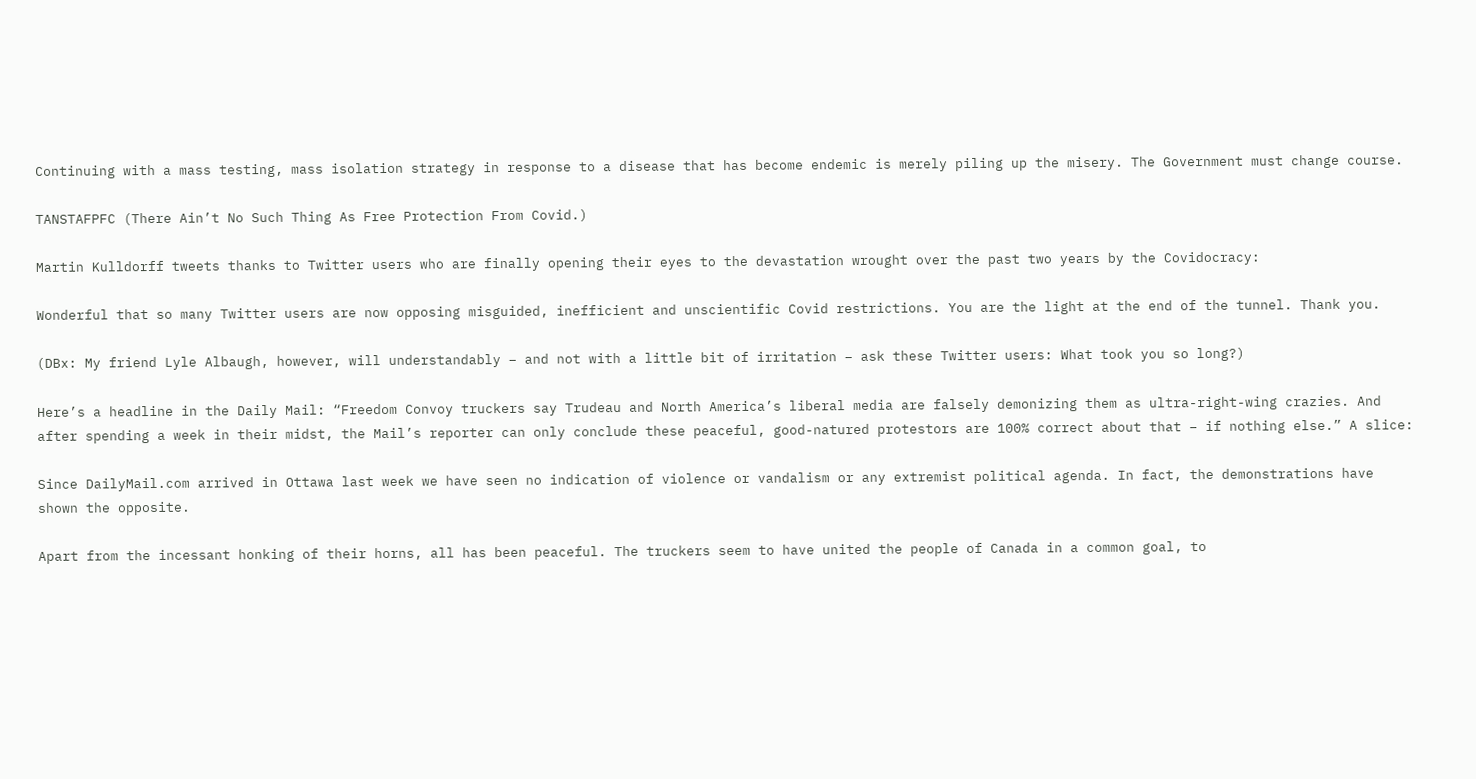Continuing with a mass testing, mass isolation strategy in response to a disease that has become endemic is merely piling up the misery. The Government must change course.

TANSTAFPFC (There Ain’t No Such Thing As Free Protection From Covid.)

Martin Kulldorff tweets thanks to Twitter users who are finally opening their eyes to the devastation wrought over the past two years by the Covidocracy:

Wonderful that so many Twitter users are now opposing misguided, inefficient and unscientific Covid restrictions. You are the light at the end of the tunnel. Thank you.

(DBx: My friend Lyle Albaugh, however, will understandably – and not with a little bit of irritation – ask these Twitter users: What took you so long?)

Here’s a headline in the Daily Mail: “Freedom Convoy truckers say Trudeau and North America’s liberal media are falsely demonizing them as ultra-right-wing crazies. And after spending a week in their midst, the Mail’s reporter can only conclude these peaceful, good-natured protestors are 100% correct about that – if nothing else.” A slice:

Since DailyMail.com arrived in Ottawa last week we have seen no indication of violence or vandalism or any extremist political agenda. In fact, the demonstrations have shown the opposite.

Apart from the incessant honking of their horns, all has been peaceful. The truckers seem to have united the people of Canada in a common goal, to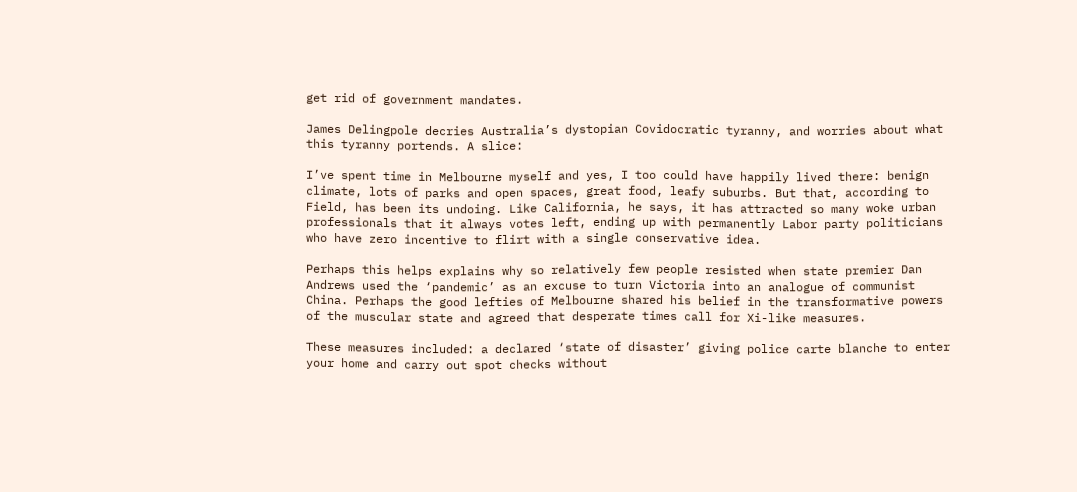get rid of government mandates.

James Delingpole decries Australia’s dystopian Covidocratic tyranny, and worries about what this tyranny portends. A slice:

I’ve spent time in Melbourne myself and yes, I too could have happily lived there: benign climate, lots of parks and open spaces, great food, leafy suburbs. But that, according to Field, has been its undoing. Like California, he says, it has attracted so many woke urban professionals that it always votes left, ending up with permanently Labor party politicians who have zero incentive to flirt with a single conservative idea.

Perhaps this helps explains why so relatively few people resisted when state premier Dan Andrews used the ‘pandemic’ as an excuse to turn Victoria into an analogue of communist China. Perhaps the good lefties of Melbourne shared his belief in the transformative powers of the muscular state and agreed that desperate times call for Xi-like measures.

These measures included: a declared ‘state of disaster’ giving police carte blanche to enter your home and carry out spot checks without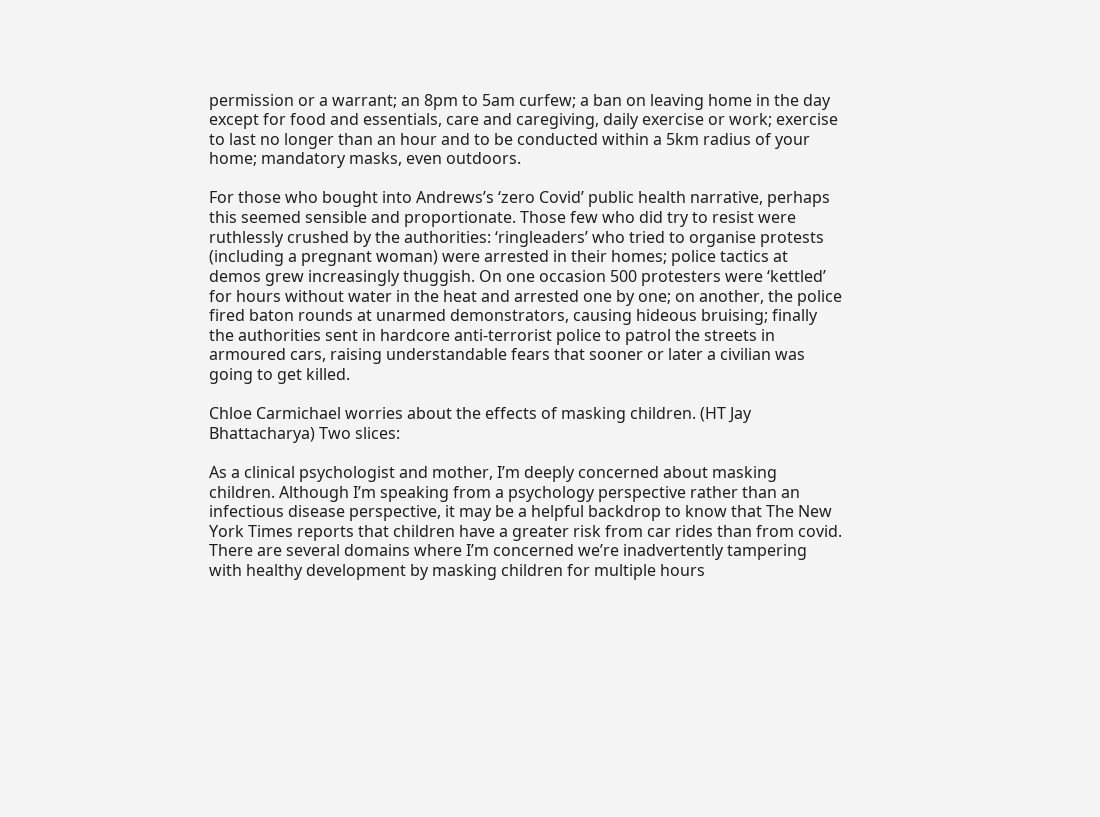permission or a warrant; an 8pm to 5am curfew; a ban on leaving home in the day except for food and essentials, care and caregiving, daily exercise or work; exercise to last no longer than an hour and to be conducted within a 5km radius of your home; mandatory masks, even outdoors.

For those who bought into Andrews’s ‘zero Covid’ public health narrative, perhaps this seemed sensible and proportionate. Those few who did try to resist were ruthlessly crushed by the authorities: ‘ringleaders’ who tried to organise protests (including a pregnant woman) were arrested in their homes; police tactics at demos grew increasingly thuggish. On one occasion 500 protesters were ‘kettled’ for hours without water in the heat and arrested one by one; on another, the police fired baton rounds at unarmed demonstrators, causing hideous bruising; finally the authorities sent in hardcore anti-terrorist police to patrol the streets in armoured cars, raising understandable fears that sooner or later a civilian was going to get killed.

Chloe Carmichael worries about the effects of masking children. (HT Jay Bhattacharya) Two slices:

As a clinical psychologist and mother, I’m deeply concerned about masking children. Although I’m speaking from a psychology perspective rather than an infectious disease perspective, it may be a helpful backdrop to know that The New York Times reports that children have a greater risk from car rides than from covid. There are several domains where I’m concerned we’re inadvertently tampering with healthy development by masking children for multiple hours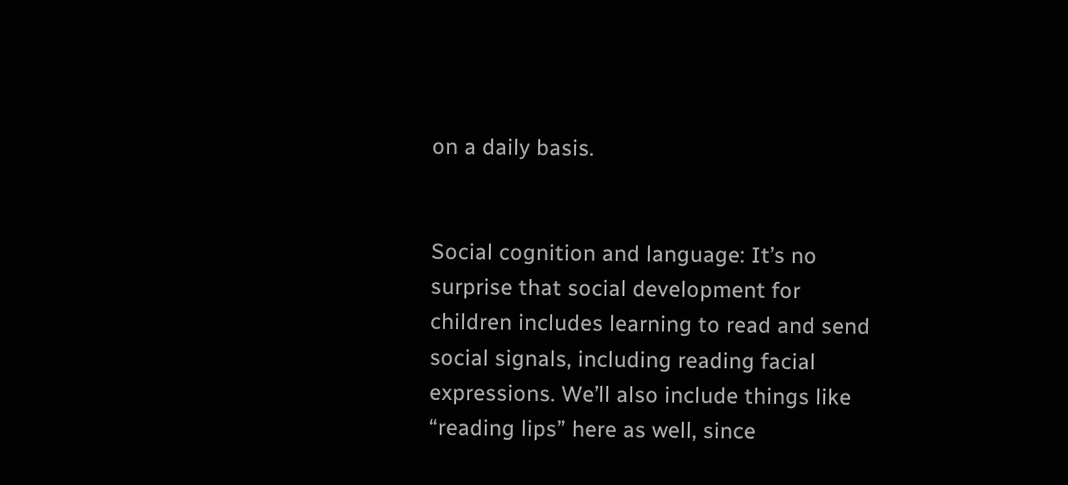on a daily basis.


Social cognition and language: It’s no surprise that social development for children includes learning to read and send social signals, including reading facial expressions. We’ll also include things like “reading lips” here as well, since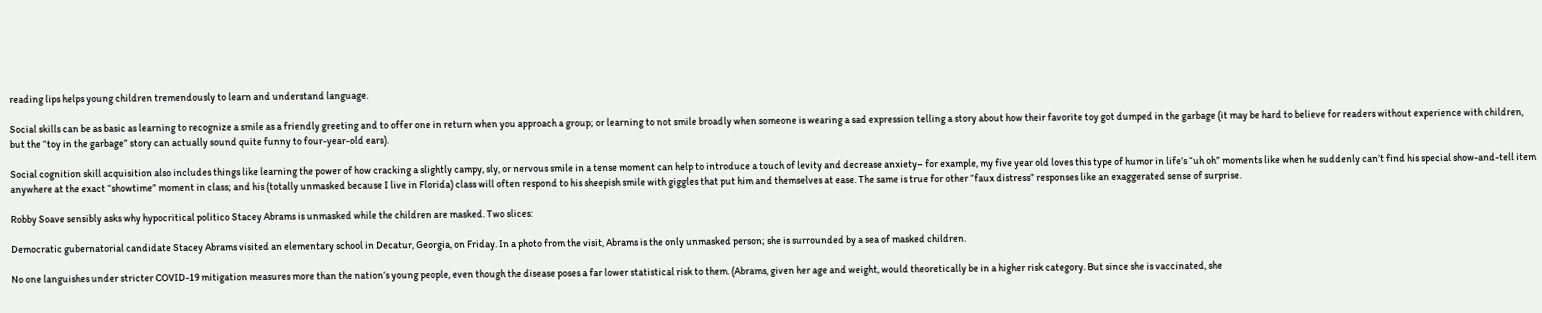reading lips helps young children tremendously to learn and understand language.

Social skills can be as basic as learning to recognize a smile as a friendly greeting and to offer one in return when you approach a group; or learning to not smile broadly when someone is wearing a sad expression telling a story about how their favorite toy got dumped in the garbage (it may be hard to believe for readers without experience with children, but the “toy in the garbage” story can actually sound quite funny to four-year-old ears).

Social cognition skill acquisition also includes things like learning the power of how cracking a slightly campy, sly, or nervous smile in a tense moment can help to introduce a touch of levity and decrease anxiety– for example, my five year old loves this type of humor in life’s “uh oh” moments like when he suddenly can’t find his special show-and-tell item anywhere at the exact “showtime” moment in class; and his (totally unmasked because I live in Florida) class will often respond to his sheepish smile with giggles that put him and themselves at ease. The same is true for other “faux distress” responses like an exaggerated sense of surprise.

Robby Soave sensibly asks why hypocritical politico Stacey Abrams is unmasked while the children are masked. Two slices:

Democratic gubernatorial candidate Stacey Abrams visited an elementary school in Decatur, Georgia, on Friday. In a photo from the visit, Abrams is the only unmasked person; she is surrounded by a sea of masked children.

No one languishes under stricter COVID-19 mitigation measures more than the nation’s young people, even though the disease poses a far lower statistical risk to them. (Abrams, given her age and weight, would theoretically be in a higher risk category. But since she is vaccinated, she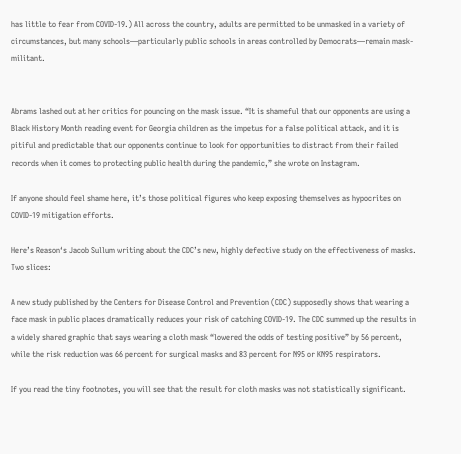has little to fear from COVID-19.) All across the country, adults are permitted to be unmasked in a variety of circumstances, but many schools—particularly public schools in areas controlled by Democrats—remain mask-militant.


Abrams lashed out at her critics for pouncing on the mask issue. “It is shameful that our opponents are using a Black History Month reading event for Georgia children as the impetus for a false political attack, and it is pitiful and predictable that our opponents continue to look for opportunities to distract from their failed records when it comes to protecting public health during the pandemic,” she wrote on Instagram.

If anyone should feel shame here, it’s those political figures who keep exposing themselves as hypocrites on COVID-19 mitigation efforts.

Here’s Reason‘s Jacob Sullum writing about the CDC’s new, highly defective study on the effectiveness of masks. Two slices:

A new study published by the Centers for Disease Control and Prevention (CDC) supposedly shows that wearing a face mask in public places dramatically reduces your risk of catching COVID-19. The CDC summed up the results in a widely shared graphic that says wearing a cloth mask “lowered the odds of testing positive” by 56 percent, while the risk reduction was 66 percent for surgical masks and 83 percent for N95 or KN95 respirators.

If you read the tiny footnotes, you will see that the result for cloth masks was not statistically significant.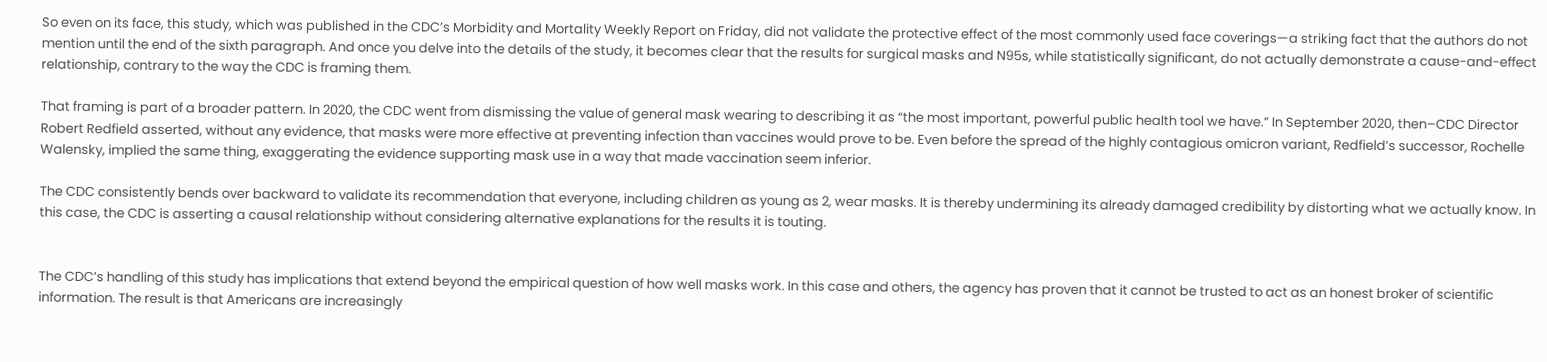So even on its face, this study, which was published in the CDC’s Morbidity and Mortality Weekly Report on Friday, did not validate the protective effect of the most commonly used face coverings—a striking fact that the authors do not mention until the end of the sixth paragraph. And once you delve into the details of the study, it becomes clear that the results for surgical masks and N95s, while statistically significant, do not actually demonstrate a cause-and-effect relationship, contrary to the way the CDC is framing them.

That framing is part of a broader pattern. In 2020, the CDC went from dismissing the value of general mask wearing to describing it as “the most important, powerful public health tool we have.” In September 2020, then–CDC Director Robert Redfield asserted, without any evidence, that masks were more effective at preventing infection than vaccines would prove to be. Even before the spread of the highly contagious omicron variant, Redfield’s successor, Rochelle Walensky, implied the same thing, exaggerating the evidence supporting mask use in a way that made vaccination seem inferior.

The CDC consistently bends over backward to validate its recommendation that everyone, including children as young as 2, wear masks. It is thereby undermining its already damaged credibility by distorting what we actually know. In this case, the CDC is asserting a causal relationship without considering alternative explanations for the results it is touting.


The CDC’s handling of this study has implications that extend beyond the empirical question of how well masks work. In this case and others, the agency has proven that it cannot be trusted to act as an honest broker of scientific information. The result is that Americans are increasingly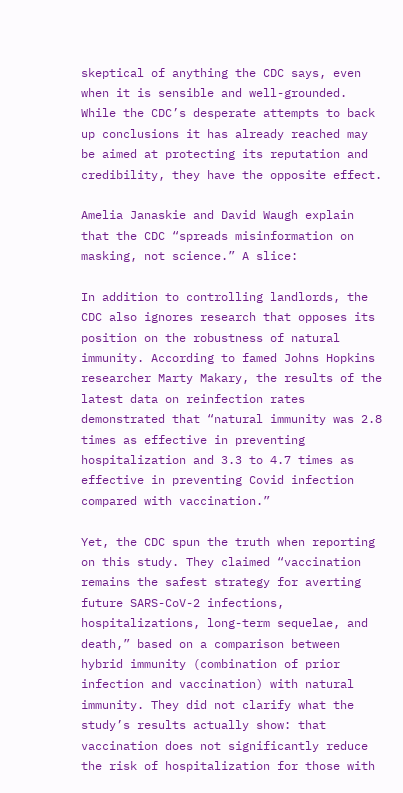skeptical of anything the CDC says, even when it is sensible and well-grounded. While the CDC’s desperate attempts to back up conclusions it has already reached may be aimed at protecting its reputation and credibility, they have the opposite effect.

Amelia Janaskie and David Waugh explain that the CDC “spreads misinformation on masking, not science.” A slice:

In addition to controlling landlords, the CDC also ignores research that opposes its position on the robustness of natural immunity. According to famed Johns Hopkins researcher Marty Makary, the results of the latest data on reinfection rates demonstrated that “natural immunity was 2.8 times as effective in preventing hospitalization and 3.3 to 4.7 times as effective in preventing Covid infection compared with vaccination.”

Yet, the CDC spun the truth when reporting on this study. They claimed “vaccination remains the safest strategy for averting future SARS-CoV-2 infections, hospitalizations, long-term sequelae, and death,” based on a comparison between hybrid immunity (combination of prior infection and vaccination) with natural immunity. They did not clarify what the study’s results actually show: that vaccination does not significantly reduce the risk of hospitalization for those with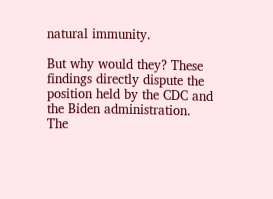natural immunity.

But why would they? These findings directly dispute the position held by the CDC and the Biden administration. The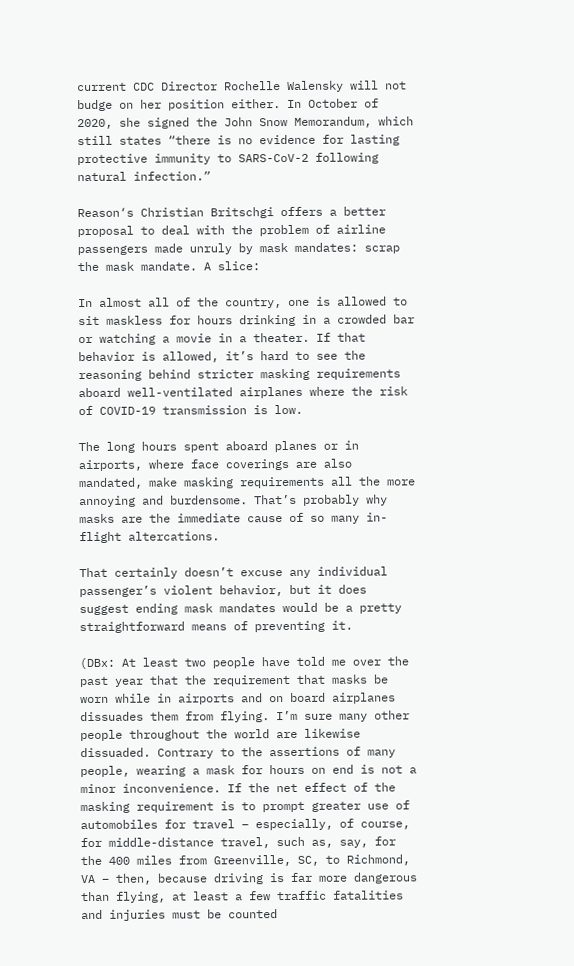current CDC Director Rochelle Walensky will not budge on her position either. In October of 2020, she signed the John Snow Memorandum, which still states “there is no evidence for lasting protective immunity to SARS-CoV-2 following natural infection.”

Reason‘s Christian Britschgi offers a better proposal to deal with the problem of airline passengers made unruly by mask mandates: scrap the mask mandate. A slice:

In almost all of the country, one is allowed to sit maskless for hours drinking in a crowded bar or watching a movie in a theater. If that behavior is allowed, it’s hard to see the reasoning behind stricter masking requirements aboard well-ventilated airplanes where the risk of COVID-19 transmission is low.

The long hours spent aboard planes or in airports, where face coverings are also mandated, make masking requirements all the more annoying and burdensome. That’s probably why masks are the immediate cause of so many in-flight altercations.

That certainly doesn’t excuse any individual passenger’s violent behavior, but it does suggest ending mask mandates would be a pretty straightforward means of preventing it.

(DBx: At least two people have told me over the past year that the requirement that masks be worn while in airports and on board airplanes dissuades them from flying. I’m sure many other people throughout the world are likewise dissuaded. Contrary to the assertions of many people, wearing a mask for hours on end is not a minor inconvenience. If the net effect of the masking requirement is to prompt greater use of automobiles for travel – especially, of course, for middle-distance travel, such as, say, for the 400 miles from Greenville, SC, to Richmond, VA – then, because driving is far more dangerous than flying, at least a few traffic fatalities and injuries must be counted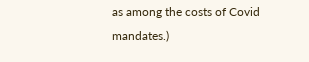as among the costs of Covid mandates.)